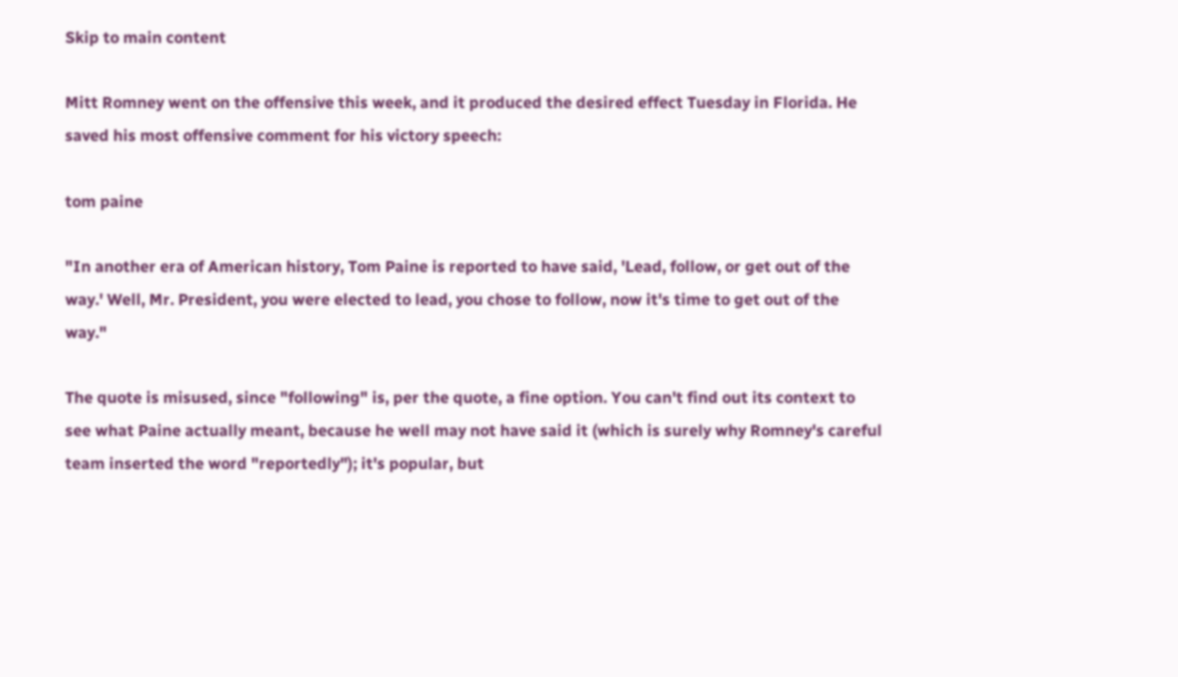Skip to main content

Mitt Romney went on the offensive this week, and it produced the desired effect Tuesday in Florida. He saved his most offensive comment for his victory speech:

tom paine

"In another era of American history, Tom Paine is reported to have said, 'Lead, follow, or get out of the way.' Well, Mr. President, you were elected to lead, you chose to follow, now it's time to get out of the way."

The quote is misused, since "following" is, per the quote, a fine option. You can't find out its context to see what Paine actually meant, because he well may not have said it (which is surely why Romney's careful team inserted the word "reportedly"); it's popular, but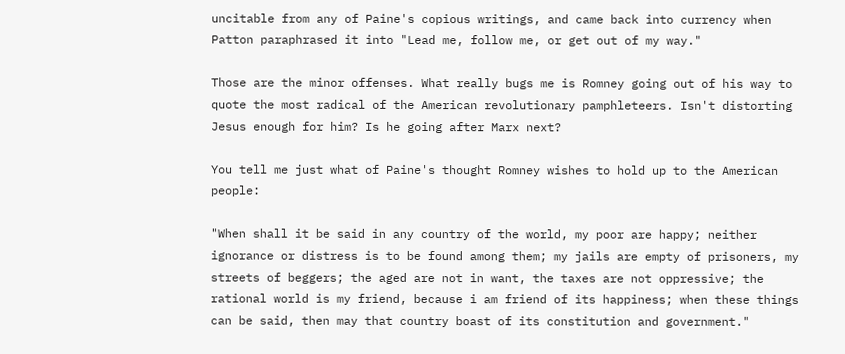uncitable from any of Paine's copious writings, and came back into currency when Patton paraphrased it into "Lead me, follow me, or get out of my way."

Those are the minor offenses. What really bugs me is Romney going out of his way to quote the most radical of the American revolutionary pamphleteers. Isn't distorting Jesus enough for him? Is he going after Marx next?

You tell me just what of Paine's thought Romney wishes to hold up to the American people:

"When shall it be said in any country of the world, my poor are happy; neither ignorance or distress is to be found among them; my jails are empty of prisoners, my streets of beggers; the aged are not in want, the taxes are not oppressive; the rational world is my friend, because i am friend of its happiness; when these things can be said, then may that country boast of its constitution and government."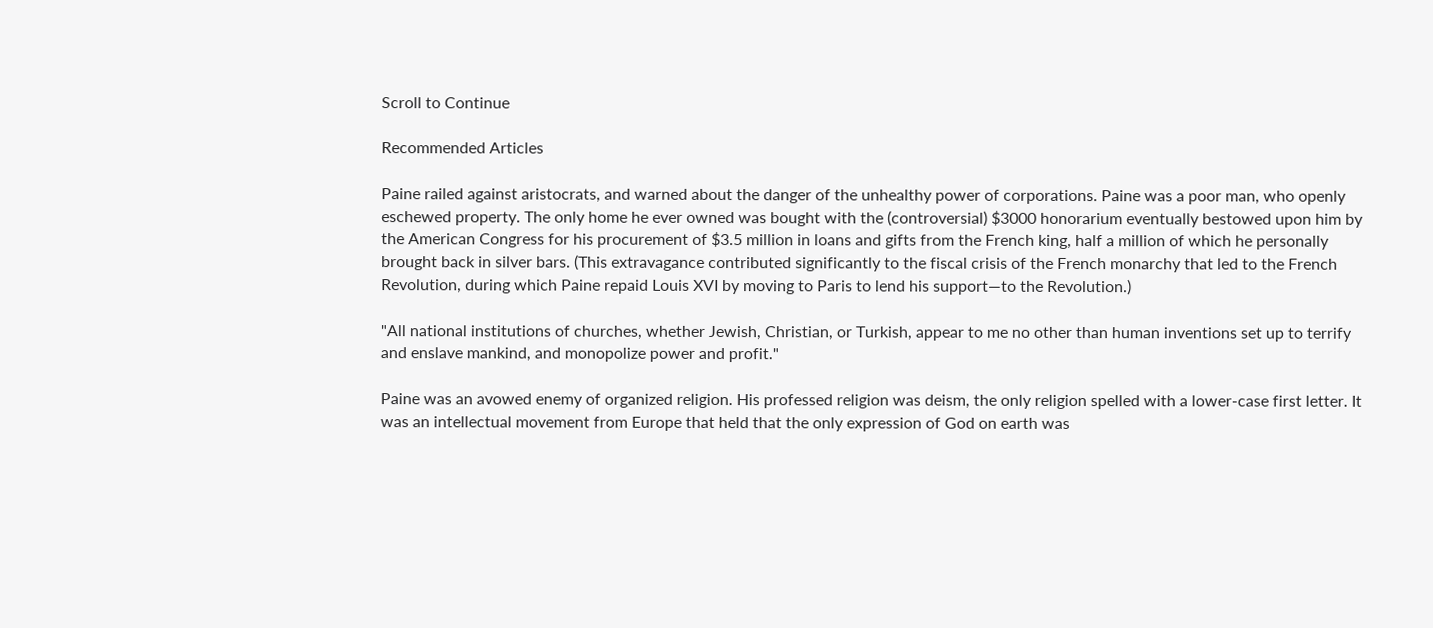Scroll to Continue

Recommended Articles

Paine railed against aristocrats, and warned about the danger of the unhealthy power of corporations. Paine was a poor man, who openly eschewed property. The only home he ever owned was bought with the (controversial) $3000 honorarium eventually bestowed upon him by the American Congress for his procurement of $3.5 million in loans and gifts from the French king, half a million of which he personally brought back in silver bars. (This extravagance contributed significantly to the fiscal crisis of the French monarchy that led to the French Revolution, during which Paine repaid Louis XVI by moving to Paris to lend his support—to the Revolution.)

"All national institutions of churches, whether Jewish, Christian, or Turkish, appear to me no other than human inventions set up to terrify and enslave mankind, and monopolize power and profit."

Paine was an avowed enemy of organized religion. His professed religion was deism, the only religion spelled with a lower-case first letter. It was an intellectual movement from Europe that held that the only expression of God on earth was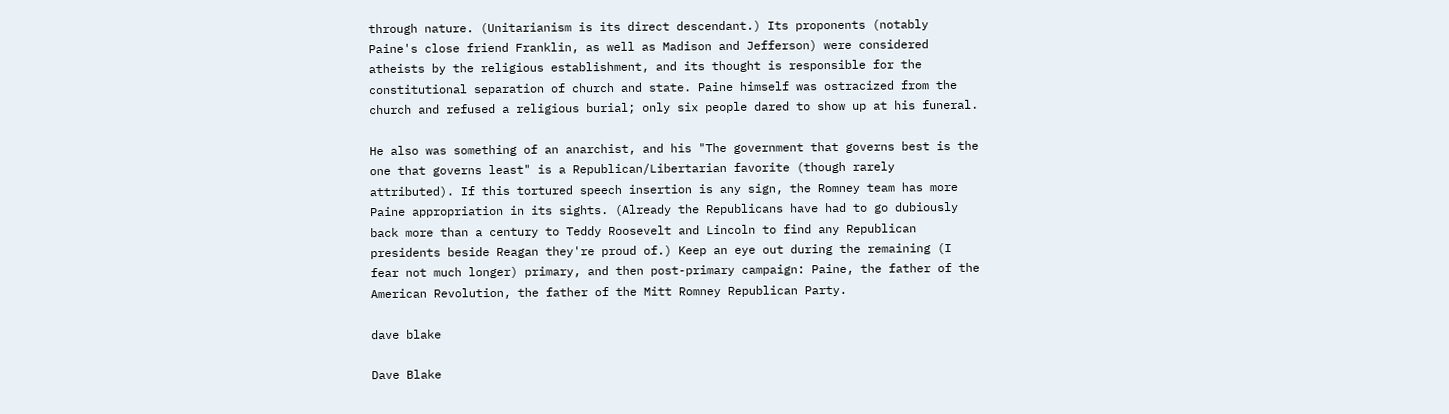through nature. (Unitarianism is its direct descendant.) Its proponents (notably Paine's close friend Franklin, as well as Madison and Jefferson) were considered atheists by the religious establishment, and its thought is responsible for the constitutional separation of church and state. Paine himself was ostracized from the church and refused a religious burial; only six people dared to show up at his funeral.

He also was something of an anarchist, and his "The government that governs best is the one that governs least" is a Republican/Libertarian favorite (though rarely attributed). If this tortured speech insertion is any sign, the Romney team has more Paine appropriation in its sights. (Already the Republicans have had to go dubiously back more than a century to Teddy Roosevelt and Lincoln to find any Republican presidents beside Reagan they're proud of.) Keep an eye out during the remaining (I fear not much longer) primary, and then post-primary campaign: Paine, the father of the American Revolution, the father of the Mitt Romney Republican Party.

dave blake

Dave Blake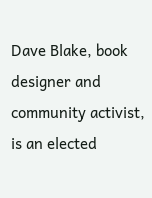Dave Blake, book designer and community activist, is an elected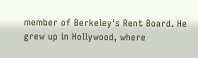member of Berkeley's Rent Board. He grew up in Hollywood, where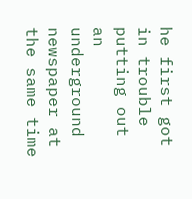he first got in trouble putting out an underground newspaper at the same time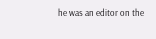he was an editor on the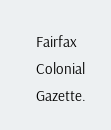Fairfax Colonial Gazette.